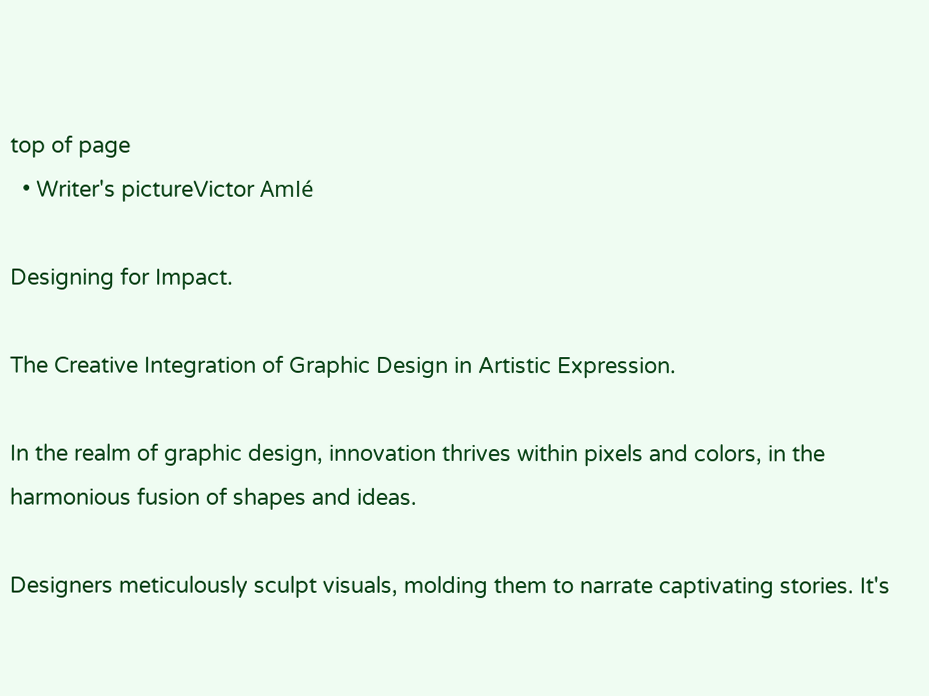top of page
  • Writer's pictureVictor Amlé

Designing for Impact.

The Creative Integration of Graphic Design in Artistic Expression.

In the realm of graphic design, innovation thrives within pixels and colors, in the harmonious fusion of shapes and ideas.

Designers meticulously sculpt visuals, molding them to narrate captivating stories. It's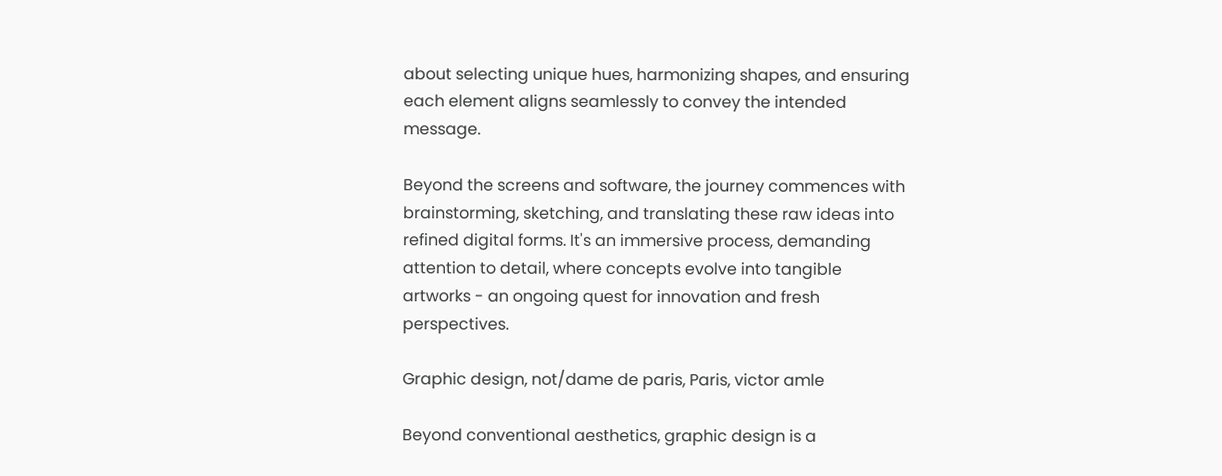about selecting unique hues, harmonizing shapes, and ensuring each element aligns seamlessly to convey the intended message.

Beyond the screens and software, the journey commences with brainstorming, sketching, and translating these raw ideas into refined digital forms. It's an immersive process, demanding attention to detail, where concepts evolve into tangible artworks - an ongoing quest for innovation and fresh perspectives.

Graphic design, not/dame de paris, Paris, victor amle

Beyond conventional aesthetics, graphic design is a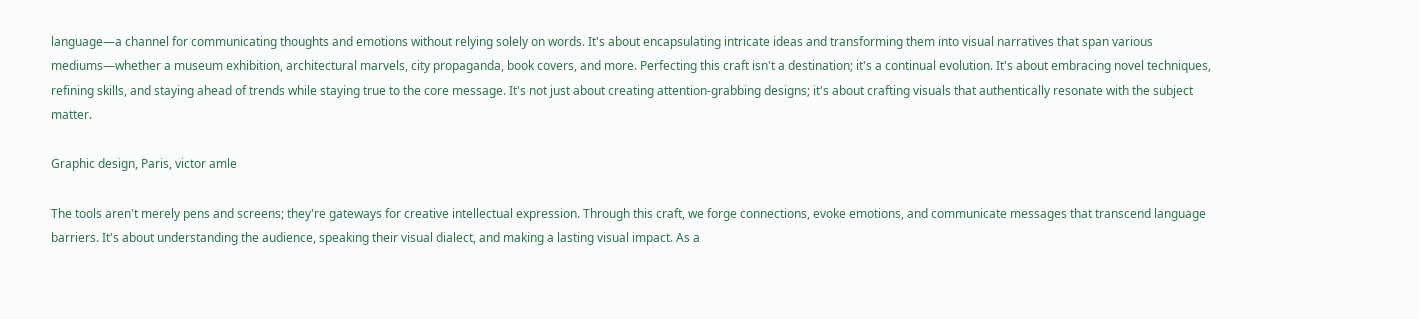language—a channel for communicating thoughts and emotions without relying solely on words. It's about encapsulating intricate ideas and transforming them into visual narratives that span various mediums—whether a museum exhibition, architectural marvels, city propaganda, book covers, and more. Perfecting this craft isn't a destination; it's a continual evolution. It's about embracing novel techniques, refining skills, and staying ahead of trends while staying true to the core message. It's not just about creating attention-grabbing designs; it's about crafting visuals that authentically resonate with the subject matter.

Graphic design, Paris, victor amle

The tools aren't merely pens and screens; they're gateways for creative intellectual expression. Through this craft, we forge connections, evoke emotions, and communicate messages that transcend language barriers. It's about understanding the audience, speaking their visual dialect, and making a lasting visual impact. As a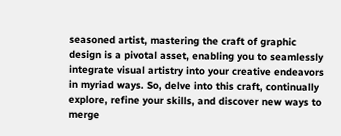seasoned artist, mastering the craft of graphic design is a pivotal asset, enabling you to seamlessly integrate visual artistry into your creative endeavors in myriad ways. So, delve into this craft, continually explore, refine your skills, and discover new ways to merge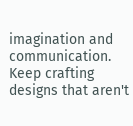imagination and communication. Keep crafting designs that aren't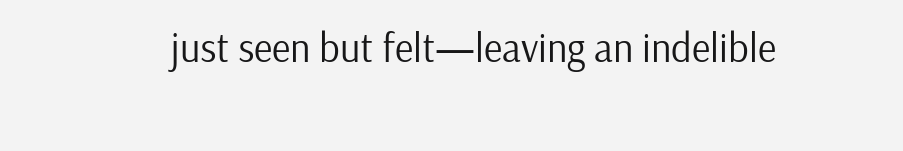just seen but felt—leaving an indelible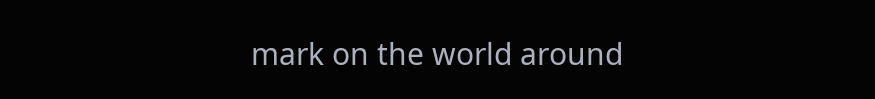mark on the world around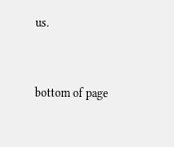us.


bottom of page